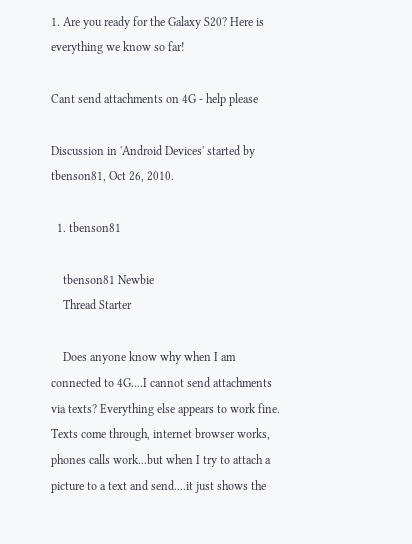1. Are you ready for the Galaxy S20? Here is everything we know so far!

Cant send attachments on 4G - help please

Discussion in 'Android Devices' started by tbenson81, Oct 26, 2010.

  1. tbenson81

    tbenson81 Newbie
    Thread Starter

    Does anyone know why when I am connected to 4G....I cannot send attachments via texts? Everything else appears to work fine. Texts come through, internet browser works, phones calls work...but when I try to attach a picture to a text and send....it just shows the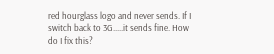red hourglass logo and never sends. If I switch back to 3G.....it sends fine. How do I fix this?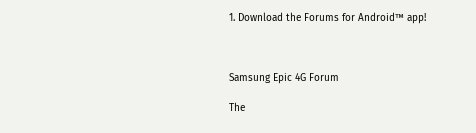1. Download the Forums for Android™ app!



Samsung Epic 4G Forum

The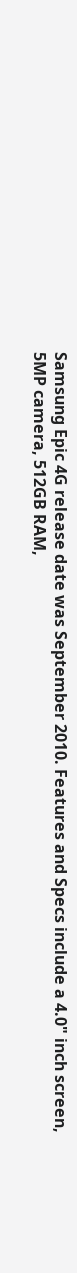Samsung Epic 4G release date was September 2010. Features and Specs include a 4.0" inch screen, 5MP camera, 512GB RAM,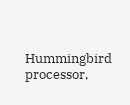Hummingbird processor,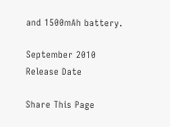and 1500mAh battery.

September 2010
Release Date

Share This Page